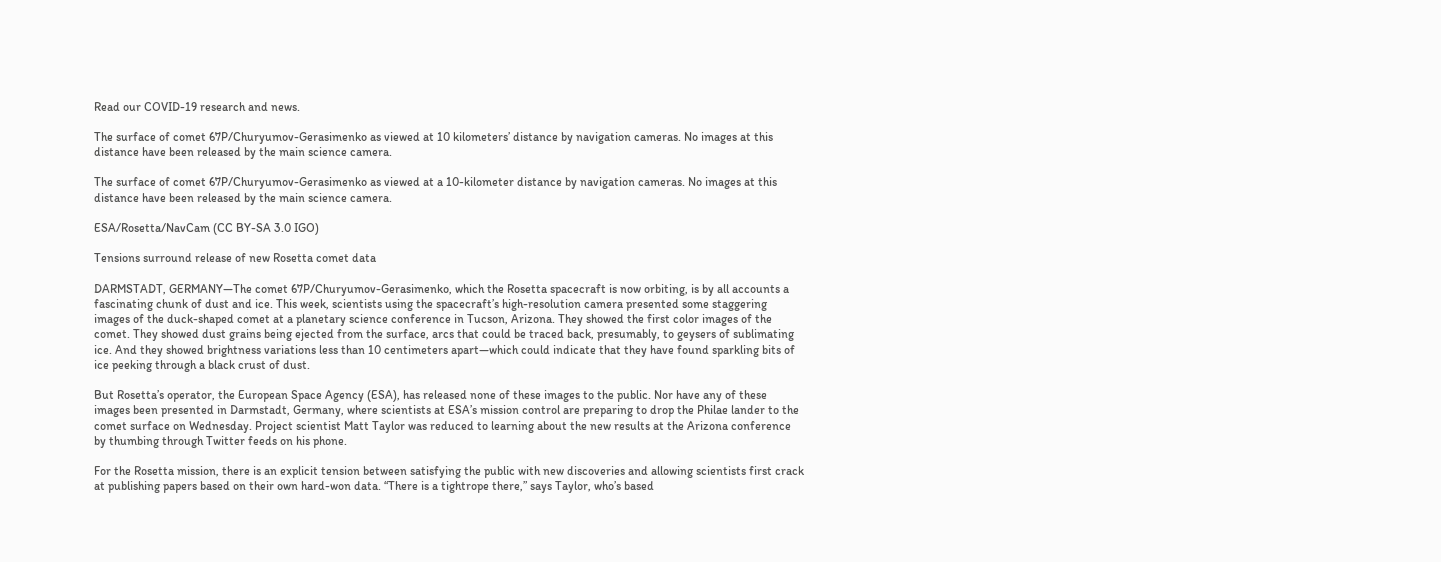Read our COVID-19 research and news.

The surface of comet 67P/Churyumov-Gerasimenko as viewed at 10 kilometers’ distance by navigation cameras. No images at this distance have been released by the main science camera.

The surface of comet 67P/Churyumov-Gerasimenko as viewed at a 10-kilometer distance by navigation cameras. No images at this distance have been released by the main science camera.

ESA/Rosetta/NavCam (CC BY-SA 3.0 IGO)

Tensions surround release of new Rosetta comet data

DARMSTADT, GERMANY—The comet 67P/Churyumov-Gerasimenko, which the Rosetta spacecraft is now orbiting, is by all accounts a fascinating chunk of dust and ice. This week, scientists using the spacecraft’s high-resolution camera presented some staggering images of the duck-shaped comet at a planetary science conference in Tucson, Arizona. They showed the first color images of the comet. They showed dust grains being ejected from the surface, arcs that could be traced back, presumably, to geysers of sublimating ice. And they showed brightness variations less than 10 centimeters apart—which could indicate that they have found sparkling bits of ice peeking through a black crust of dust.

But Rosetta’s operator, the European Space Agency (ESA), has released none of these images to the public. Nor have any of these images been presented in Darmstadt, Germany, where scientists at ESA’s mission control are preparing to drop the Philae lander to the comet surface on Wednesday. Project scientist Matt Taylor was reduced to learning about the new results at the Arizona conference by thumbing through Twitter feeds on his phone.

For the Rosetta mission, there is an explicit tension between satisfying the public with new discoveries and allowing scientists first crack at publishing papers based on their own hard-won data. “There is a tightrope there,” says Taylor, who’s based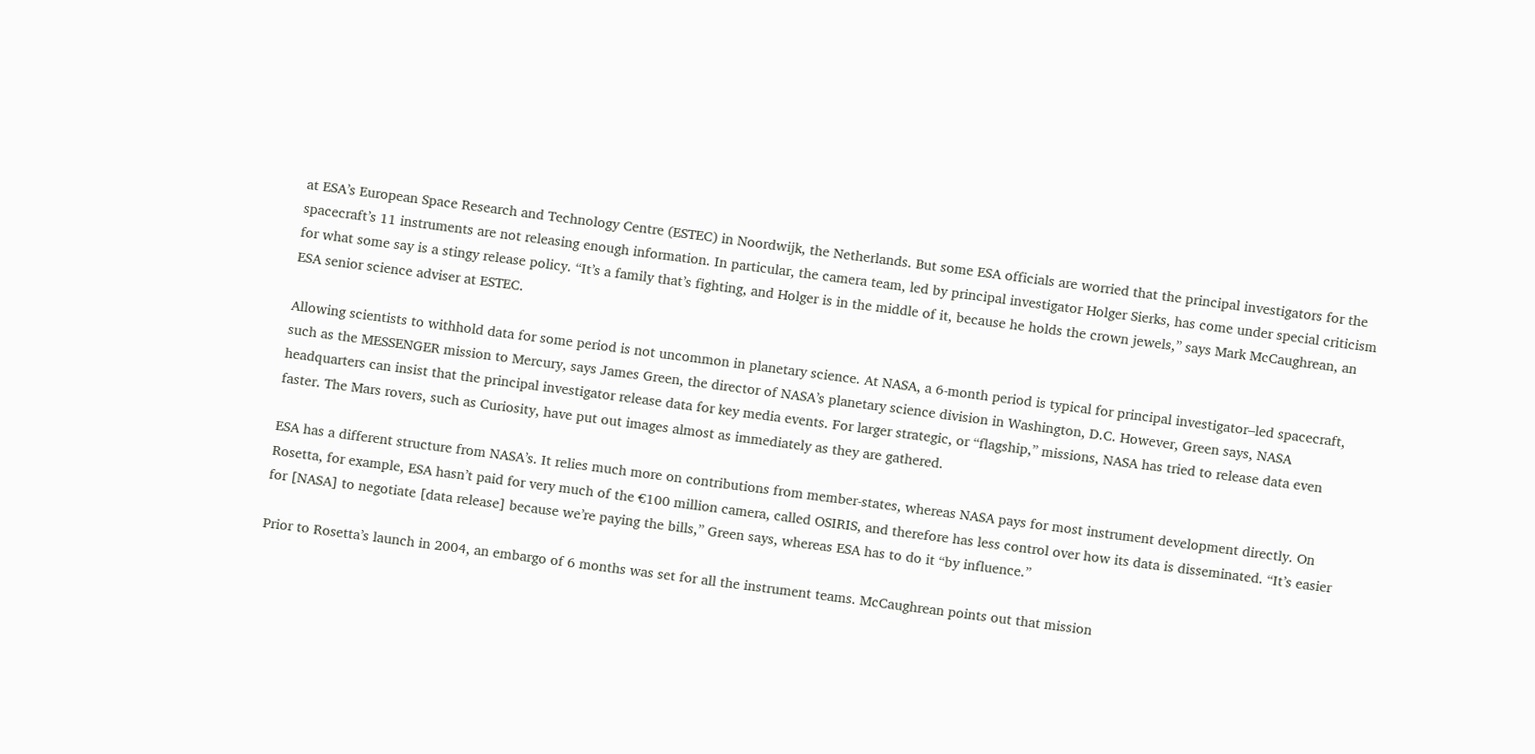at ESA’s European Space Research and Technology Centre (ESTEC) in Noordwijk, the Netherlands. But some ESA officials are worried that the principal investigators for the spacecraft’s 11 instruments are not releasing enough information. In particular, the camera team, led by principal investigator Holger Sierks, has come under special criticism for what some say is a stingy release policy. “It’s a family that’s fighting, and Holger is in the middle of it, because he holds the crown jewels,” says Mark McCaughrean, an ESA senior science adviser at ESTEC.

Allowing scientists to withhold data for some period is not uncommon in planetary science. At NASA, a 6-month period is typical for principal investigator–led spacecraft, such as the MESSENGER mission to Mercury, says James Green, the director of NASA’s planetary science division in Washington, D.C. However, Green says, NASA headquarters can insist that the principal investigator release data for key media events. For larger strategic, or “flagship,” missions, NASA has tried to release data even faster. The Mars rovers, such as Curiosity, have put out images almost as immediately as they are gathered.

ESA has a different structure from NASA’s. It relies much more on contributions from member-states, whereas NASA pays for most instrument development directly. On Rosetta, for example, ESA hasn’t paid for very much of the €100 million camera, called OSIRIS, and therefore has less control over how its data is disseminated. “It’s easier for [NASA] to negotiate [data release] because we’re paying the bills,” Green says, whereas ESA has to do it “by influence.”

Prior to Rosetta’s launch in 2004, an embargo of 6 months was set for all the instrument teams. McCaughrean points out that mission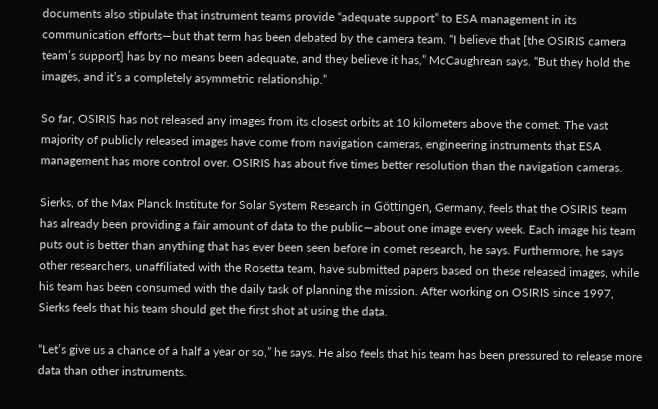documents also stipulate that instrument teams provide “adequate support” to ESA management in its communication efforts—but that term has been debated by the camera team. “I believe that [the OSIRIS camera team’s support] has by no means been adequate, and they believe it has,” McCaughrean says. “But they hold the images, and it’s a completely asymmetric relationship.”

So far, OSIRIS has not released any images from its closest orbits at 10 kilometers above the comet. The vast majority of publicly released images have come from navigation cameras, engineering instruments that ESA management has more control over. OSIRIS has about five times better resolution than the navigation cameras.

Sierks, of the Max Planck Institute for Solar System Research in Göttingen, Germany, feels that the OSIRIS team has already been providing a fair amount of data to the public—about one image every week. Each image his team puts out is better than anything that has ever been seen before in comet research, he says. Furthermore, he says other researchers, unaffiliated with the Rosetta team, have submitted papers based on these released images, while his team has been consumed with the daily task of planning the mission. After working on OSIRIS since 1997, Sierks feels that his team should get the first shot at using the data.

“Let’s give us a chance of a half a year or so,” he says. He also feels that his team has been pressured to release more data than other instruments.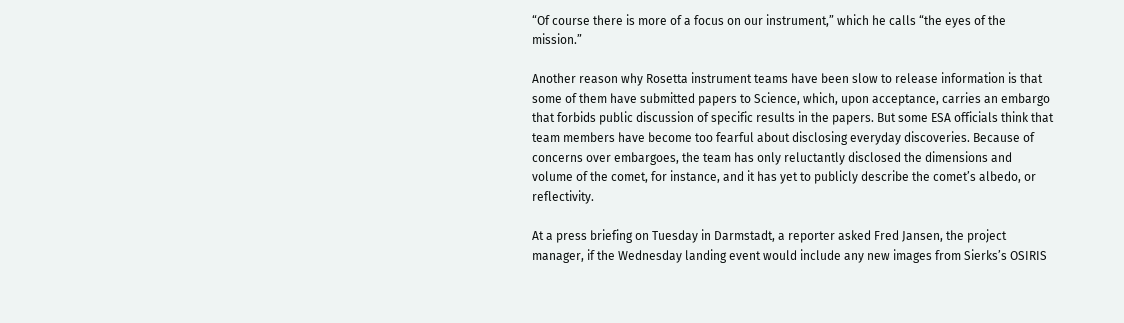“Of course there is more of a focus on our instrument,” which he calls “the eyes of the mission.”

Another reason why Rosetta instrument teams have been slow to release information is that some of them have submitted papers to Science, which, upon acceptance, carries an embargo that forbids public discussion of specific results in the papers. But some ESA officials think that team members have become too fearful about disclosing everyday discoveries. Because of concerns over embargoes, the team has only reluctantly disclosed the dimensions and volume of the comet, for instance, and it has yet to publicly describe the comet’s albedo, or reflectivity.

At a press briefing on Tuesday in Darmstadt, a reporter asked Fred Jansen, the project manager, if the Wednesday landing event would include any new images from Sierks’s OSIRIS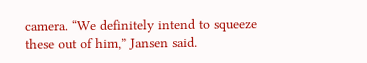camera. “We definitely intend to squeeze these out of him,” Jansen said.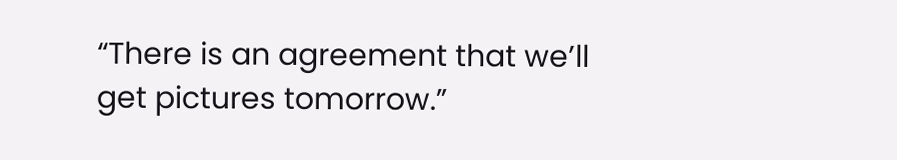“There is an agreement that we’ll get pictures tomorrow.”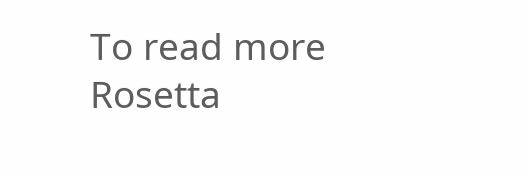To read more Rosetta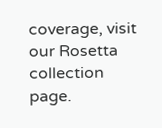coverage, visit our Rosetta collection page.